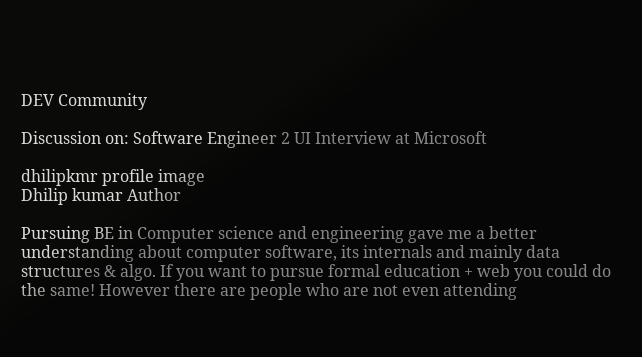DEV Community

Discussion on: Software Engineer 2 UI Interview at Microsoft

dhilipkmr profile image
Dhilip kumar Author

Pursuing BE in Computer science and engineering gave me a better understanding about computer software, its internals and mainly data structures & algo. If you want to pursue formal education + web you could do the same! However there are people who are not even attending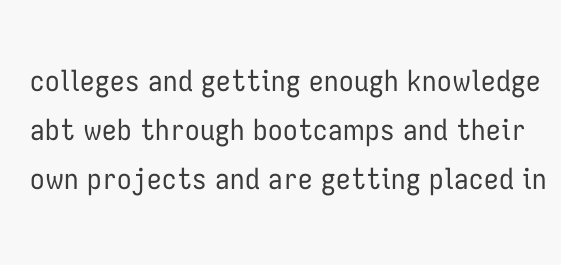colleges and getting enough knowledge abt web through bootcamps and their own projects and are getting placed in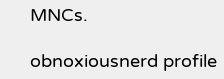MNCs.

obnoxiousnerd profile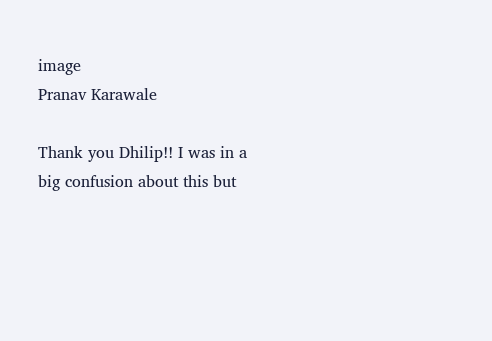image
Pranav Karawale

Thank you Dhilip!! I was in a big confusion about this but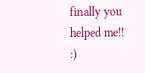finally you helped me!! :)